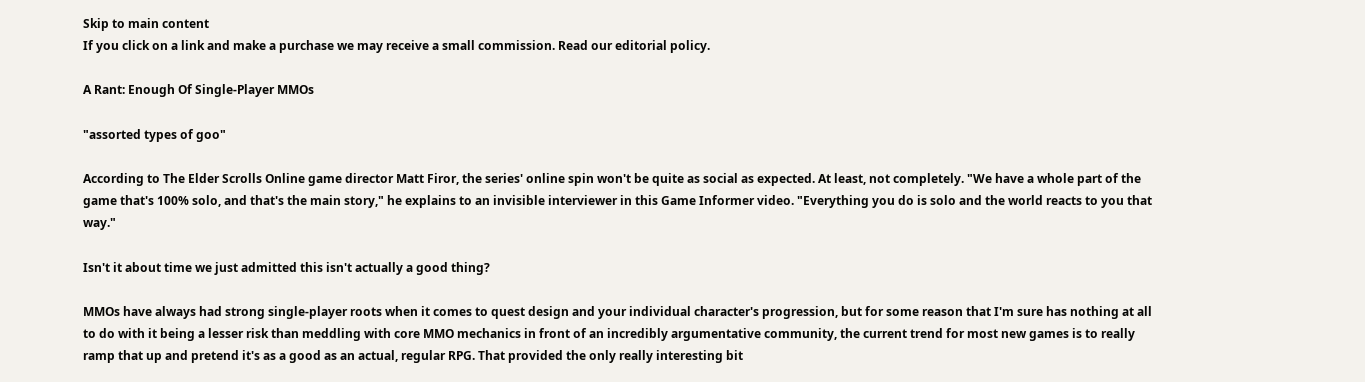Skip to main content
If you click on a link and make a purchase we may receive a small commission. Read our editorial policy.

A Rant: Enough Of Single-Player MMOs

"assorted types of goo"

According to The Elder Scrolls Online game director Matt Firor, the series' online spin won't be quite as social as expected. At least, not completely. "We have a whole part of the game that's 100% solo, and that's the main story," he explains to an invisible interviewer in this Game Informer video. "Everything you do is solo and the world reacts to you that way."

Isn't it about time we just admitted this isn't actually a good thing?

MMOs have always had strong single-player roots when it comes to quest design and your individual character's progression, but for some reason that I'm sure has nothing at all to do with it being a lesser risk than meddling with core MMO mechanics in front of an incredibly argumentative community, the current trend for most new games is to really ramp that up and pretend it's as a good as an actual, regular RPG. That provided the only really interesting bit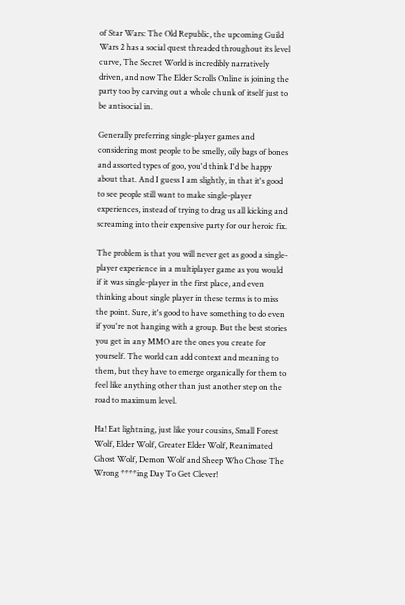of Star Wars: The Old Republic, the upcoming Guild Wars 2 has a social quest threaded throughout its level curve, The Secret World is incredibly narratively driven, and now The Elder Scrolls Online is joining the party too by carving out a whole chunk of itself just to be antisocial in.

Generally preferring single-player games and considering most people to be smelly, oily bags of bones and assorted types of goo, you'd think I'd be happy about that. And I guess I am slightly, in that it's good to see people still want to make single-player experiences, instead of trying to drag us all kicking and screaming into their expensive party for our heroic fix.

The problem is that you will never get as good a single-player experience in a multiplayer game as you would if it was single-player in the first place, and even thinking about single player in these terms is to miss the point. Sure, it's good to have something to do even if you're not hanging with a group. But the best stories you get in any MMO are the ones you create for yourself. The world can add context and meaning to them, but they have to emerge organically for them to feel like anything other than just another step on the road to maximum level.

Ha! Eat lightning, just like your cousins, Small Forest Wolf, Elder Wolf, Greater Elder Wolf, Reanimated Ghost Wolf, Demon Wolf and Sheep Who Chose The Wrong ****ing Day To Get Clever!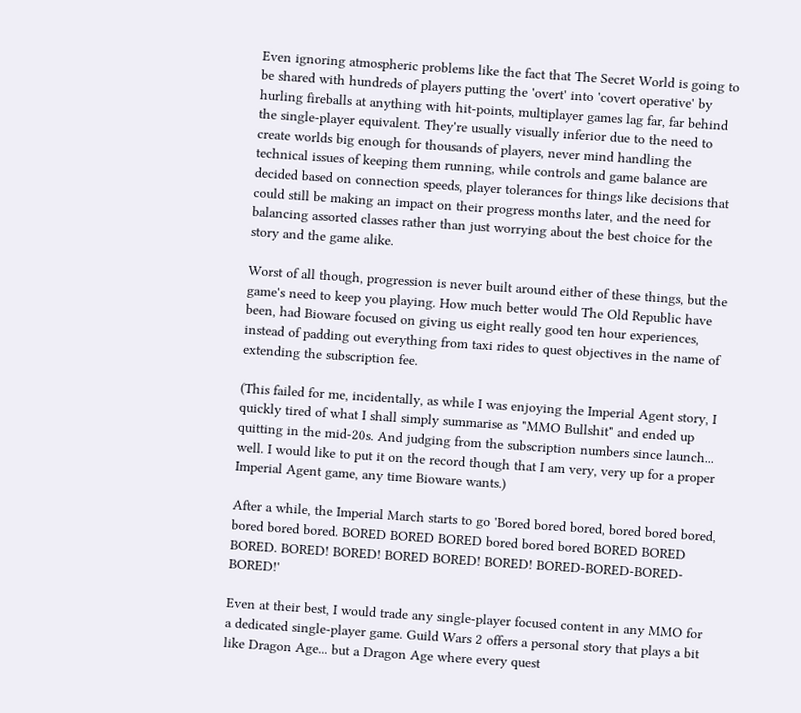Even ignoring atmospheric problems like the fact that The Secret World is going to be shared with hundreds of players putting the 'overt' into 'covert operative' by hurling fireballs at anything with hit-points, multiplayer games lag far, far behind the single-player equivalent. They're usually visually inferior due to the need to create worlds big enough for thousands of players, never mind handling the technical issues of keeping them running, while controls and game balance are decided based on connection speeds, player tolerances for things like decisions that could still be making an impact on their progress months later, and the need for balancing assorted classes rather than just worrying about the best choice for the story and the game alike.

Worst of all though, progression is never built around either of these things, but the game's need to keep you playing. How much better would The Old Republic have been, had Bioware focused on giving us eight really good ten hour experiences, instead of padding out everything from taxi rides to quest objectives in the name of extending the subscription fee.

(This failed for me, incidentally, as while I was enjoying the Imperial Agent story, I quickly tired of what I shall simply summarise as "MMO Bullshit" and ended up quitting in the mid-20s. And judging from the subscription numbers since launch... well. I would like to put it on the record though that I am very, very up for a proper Imperial Agent game, any time Bioware wants.)

After a while, the Imperial March starts to go 'Bored bored bored, bored bored bored, bored bored bored. BORED BORED BORED bored bored bored BORED BORED BORED. BORED! BORED! BORED BORED! BORED! BORED-BORED-BORED-BORED!'

Even at their best, I would trade any single-player focused content in any MMO for a dedicated single-player game. Guild Wars 2 offers a personal story that plays a bit like Dragon Age... but a Dragon Age where every quest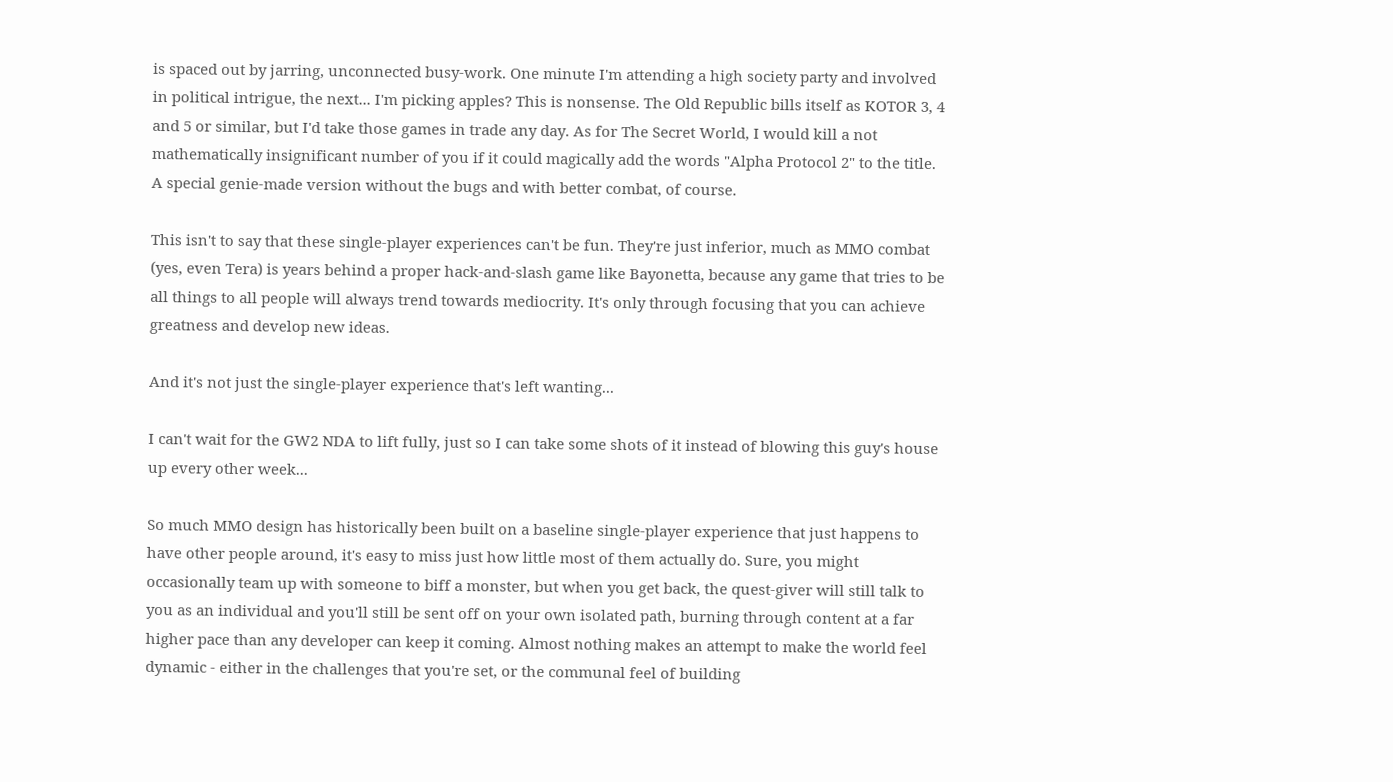is spaced out by jarring, unconnected busy-work. One minute I'm attending a high society party and involved in political intrigue, the next... I'm picking apples? This is nonsense. The Old Republic bills itself as KOTOR 3, 4 and 5 or similar, but I'd take those games in trade any day. As for The Secret World, I would kill a not mathematically insignificant number of you if it could magically add the words "Alpha Protocol 2" to the title. A special genie-made version without the bugs and with better combat, of course.

This isn't to say that these single-player experiences can't be fun. They're just inferior, much as MMO combat (yes, even Tera) is years behind a proper hack-and-slash game like Bayonetta, because any game that tries to be all things to all people will always trend towards mediocrity. It's only through focusing that you can achieve greatness and develop new ideas.

And it's not just the single-player experience that's left wanting...

I can't wait for the GW2 NDA to lift fully, just so I can take some shots of it instead of blowing this guy's house up every other week...

So much MMO design has historically been built on a baseline single-player experience that just happens to have other people around, it's easy to miss just how little most of them actually do. Sure, you might occasionally team up with someone to biff a monster, but when you get back, the quest-giver will still talk to you as an individual and you'll still be sent off on your own isolated path, burning through content at a far higher pace than any developer can keep it coming. Almost nothing makes an attempt to make the world feel dynamic - either in the challenges that you're set, or the communal feel of building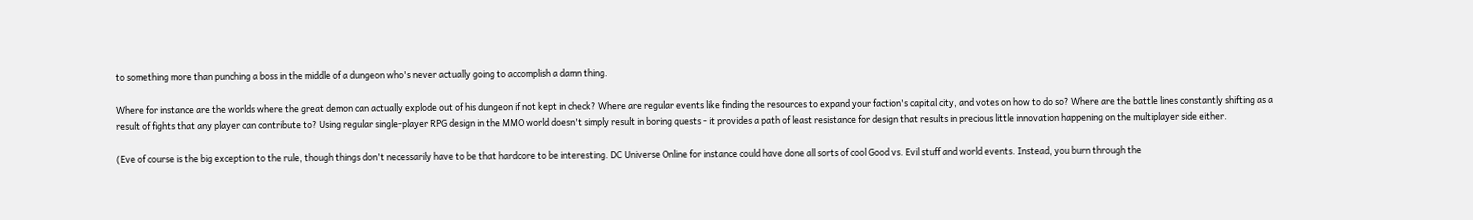to something more than punching a boss in the middle of a dungeon who's never actually going to accomplish a damn thing.

Where for instance are the worlds where the great demon can actually explode out of his dungeon if not kept in check? Where are regular events like finding the resources to expand your faction's capital city, and votes on how to do so? Where are the battle lines constantly shifting as a result of fights that any player can contribute to? Using regular single-player RPG design in the MMO world doesn't simply result in boring quests - it provides a path of least resistance for design that results in precious little innovation happening on the multiplayer side either.

(Eve of course is the big exception to the rule, though things don't necessarily have to be that hardcore to be interesting. DC Universe Online for instance could have done all sorts of cool Good vs. Evil stuff and world events. Instead, you burn through the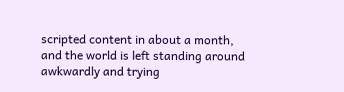scripted content in about a month, and the world is left standing around awkwardly and trying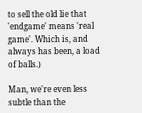to sell the old lie that 'endgame' means 'real game'. Which is, and always has been, a load of balls.)

Man, we're even less subtle than the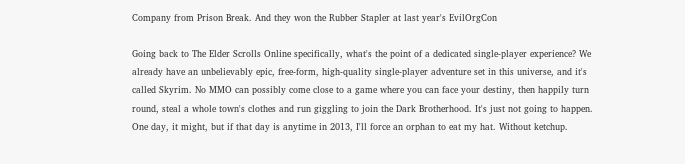Company from Prison Break. And they won the Rubber Stapler at last year's EvilOrgCon

Going back to The Elder Scrolls Online specifically, what's the point of a dedicated single-player experience? We already have an unbelievably epic, free-form, high-quality single-player adventure set in this universe, and it's called Skyrim. No MMO can possibly come close to a game where you can face your destiny, then happily turn round, steal a whole town's clothes and run giggling to join the Dark Brotherhood. It's just not going to happen. One day, it might, but if that day is anytime in 2013, I'll force an orphan to eat my hat. Without ketchup.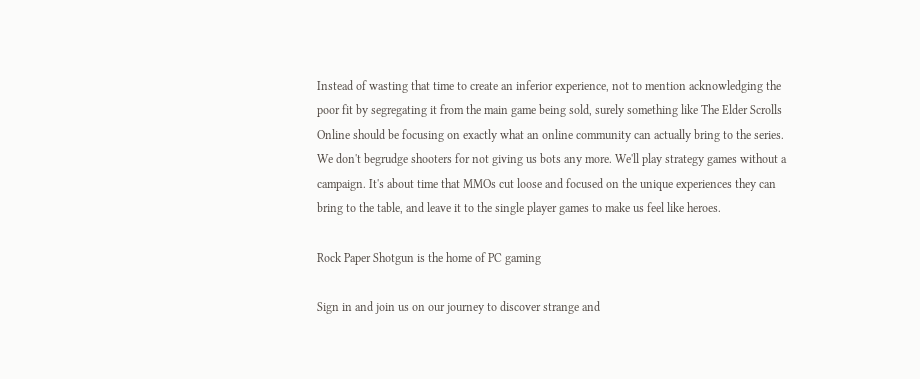Instead of wasting that time to create an inferior experience, not to mention acknowledging the poor fit by segregating it from the main game being sold, surely something like The Elder Scrolls Online should be focusing on exactly what an online community can actually bring to the series. We don't begrudge shooters for not giving us bots any more. We'll play strategy games without a campaign. It's about time that MMOs cut loose and focused on the unique experiences they can bring to the table, and leave it to the single player games to make us feel like heroes.

Rock Paper Shotgun is the home of PC gaming

Sign in and join us on our journey to discover strange and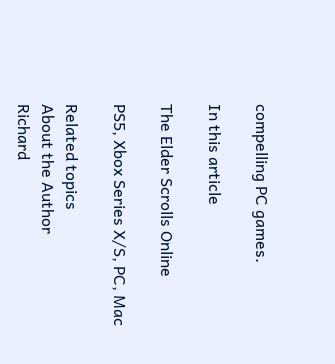compelling PC games.

In this article

The Elder Scrolls Online

PS5, Xbox Series X/S, PC, Mac

Related topics
About the Author
Richard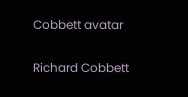Cobbett avatar

Richard Cobbett